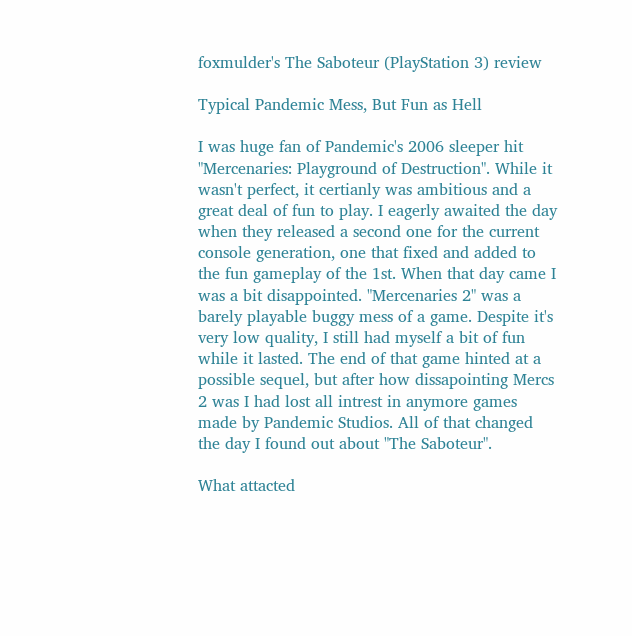foxmulder's The Saboteur (PlayStation 3) review

Typical Pandemic Mess, But Fun as Hell

I was huge fan of Pandemic's 2006 sleeper hit "Mercenaries: Playground of Destruction". While it wasn't perfect, it certianly was ambitious and a great deal of fun to play. I eagerly awaited the day when they released a second one for the current console generation, one that fixed and added to the fun gameplay of the 1st. When that day came I was a bit disappointed. "Mercenaries 2" was a barely playable buggy mess of a game. Despite it's very low quality, I still had myself a bit of fun while it lasted. The end of that game hinted at a possible sequel, but after how dissapointing Mercs 2 was I had lost all intrest in anymore games made by Pandemic Studios. All of that changed the day I found out about "The Saboteur".

What attacted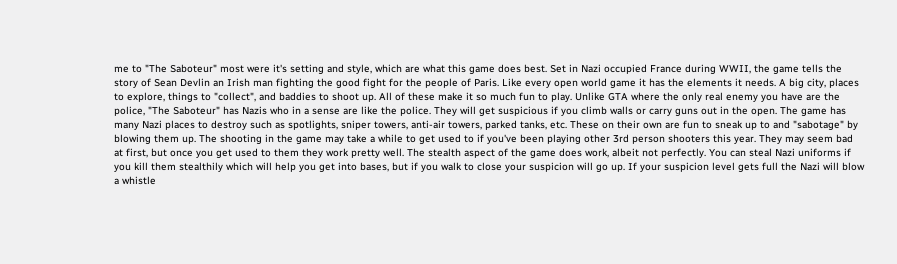me to "The Saboteur" most were it's setting and style, which are what this game does best. Set in Nazi occupied France during WWII, the game tells the story of Sean Devlin an Irish man fighting the good fight for the people of Paris. Like every open world game it has the elements it needs. A big city, places to explore, things to "collect", and baddies to shoot up. All of these make it so much fun to play. Unlike GTA where the only real enemy you have are the police, "The Saboteur" has Nazis who in a sense are like the police. They will get suspicious if you climb walls or carry guns out in the open. The game has many Nazi places to destroy such as spotlights, sniper towers, anti-air towers, parked tanks, etc. These on their own are fun to sneak up to and "sabotage" by blowing them up. The shooting in the game may take a while to get used to if you've been playing other 3rd person shooters this year. They may seem bad at first, but once you get used to them they work pretty well. The stealth aspect of the game does work, albeit not perfectly. You can steal Nazi uniforms if you kill them stealthily which will help you get into bases, but if you walk to close your suspicion will go up. If your suspicion level gets full the Nazi will blow a whistle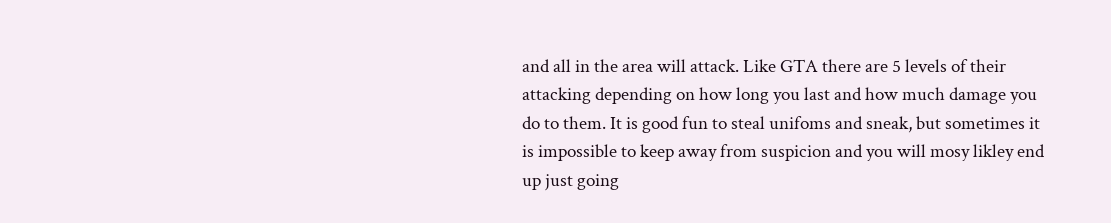and all in the area will attack. Like GTA there are 5 levels of their attacking depending on how long you last and how much damage you do to them. It is good fun to steal unifoms and sneak, but sometimes it is impossible to keep away from suspicion and you will mosy likley end up just going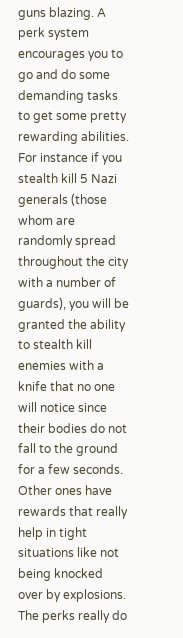guns blazing. A perk system encourages you to go and do some demanding tasks to get some pretty rewarding abilities. For instance if you stealth kill 5 Nazi generals (those whom are randomly spread throughout the city with a number of guards), you will be granted the ability to stealth kill enemies with a knife that no one will notice since their bodies do not fall to the ground for a few seconds. Other ones have rewards that really help in tight situations like not being knocked over by explosions. The perks really do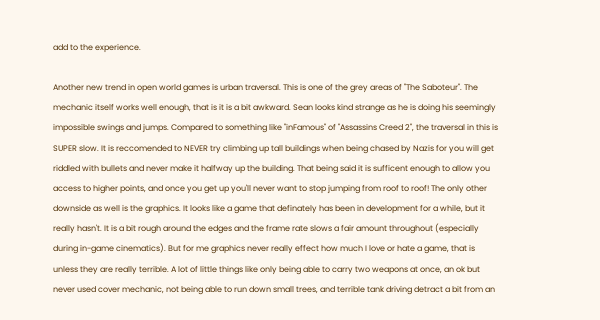add to the experience.

Another new trend in open world games is urban traversal. This is one of the grey areas of "The Saboteur". The mechanic itself works well enough, that is it is a bit awkward. Sean looks kind strange as he is doing his seemingly impossible swings and jumps. Compared to something like "inFamous" of "Assassins Creed 2", the traversal in this is SUPER slow. It is reccomended to NEVER try climbing up tall buildings when being chased by Nazis for you will get riddled with bullets and never make it halfway up the building. That being said it is sufficent enough to allow you access to higher points, and once you get up you'll never want to stop jumping from roof to roof! The only other downside as well is the graphics. It looks like a game that definately has been in development for a while, but it really hasn't. It is a bit rough around the edges and the frame rate slows a fair amount throughout (especially during in-game cinematics). But for me graphics never really effect how much I love or hate a game, that is unless they are really terrible. A lot of little things like only being able to carry two weapons at once, an ok but never used cover mechanic, not being able to run down small trees, and terrible tank driving detract a bit from an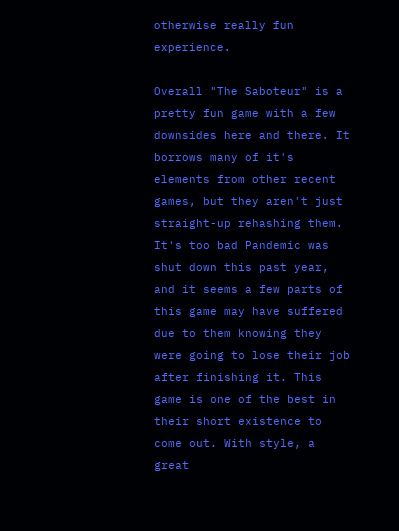otherwise really fun experience.

Overall "The Saboteur" is a pretty fun game with a few downsides here and there. It borrows many of it's elements from other recent games, but they aren't just straight-up rehashing them. It's too bad Pandemic was shut down this past year, and it seems a few parts of this game may have suffered due to them knowing they were going to lose their job after finishing it. This game is one of the best in their short existence to come out. With style, a great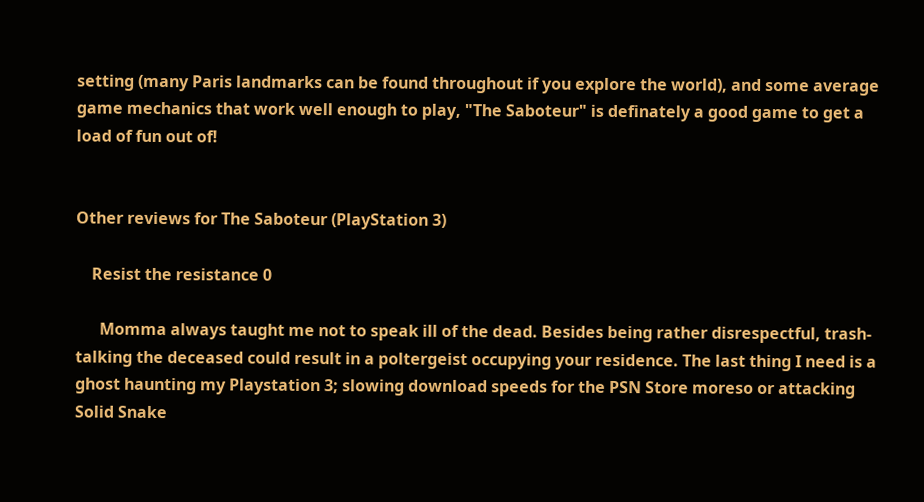setting (many Paris landmarks can be found throughout if you explore the world), and some average game mechanics that work well enough to play, "The Saboteur" is definately a good game to get a load of fun out of!


Other reviews for The Saboteur (PlayStation 3)

    Resist the resistance 0

      Momma always taught me not to speak ill of the dead. Besides being rather disrespectful, trash-talking the deceased could result in a poltergeist occupying your residence. The last thing I need is a ghost haunting my Playstation 3; slowing download speeds for the PSN Store moreso or attacking Solid Snake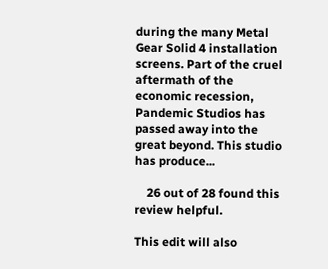during the many Metal Gear Solid 4 installation screens. Part of the cruel aftermath of the economic recession, Pandemic Studios has passed away into the great beyond. This studio has produce...

    26 out of 28 found this review helpful.

This edit will also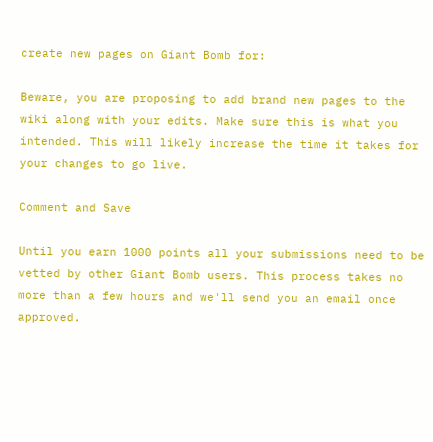create new pages on Giant Bomb for:

Beware, you are proposing to add brand new pages to the wiki along with your edits. Make sure this is what you intended. This will likely increase the time it takes for your changes to go live.

Comment and Save

Until you earn 1000 points all your submissions need to be vetted by other Giant Bomb users. This process takes no more than a few hours and we'll send you an email once approved.